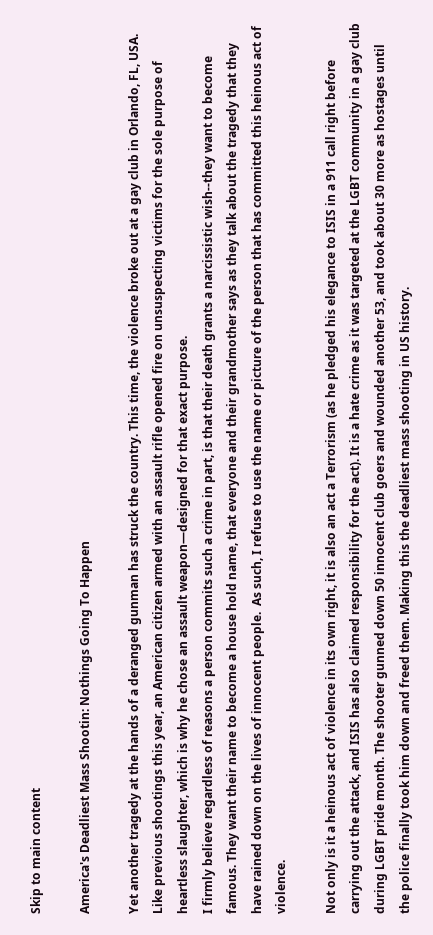Skip to main content

America's Deadliest Mass Shootin: Nothings Going To Happen

Yet another tragedy at the hands of a deranged gunman has struck the country. This time, the violence broke out at a gay club in Orlando, FL, USA. Like previous shootings this year, an American citizen armed with an assault rifle opened fire on unsuspecting victims for the sole purpose of heartless slaughter, which is why he chose an assault weapon—designed for that exact purpose.
I firmly believe regardless of reasons a person commits such a crime in part, is that their death grants a narcissistic wish--they want to become famous. They want their name to become a house hold name, that everyone and their grandmother says as they talk about the tragedy that they have rained down on the lives of innocent people.  As such, I refuse to use the name or picture of the person that has committed this heinous act of violence.

Not only is it a heinous act of violence in its own right, it is also an act a Terrorism (as he pledged his elegance to ISIS in a 911 call right before carrying out the attack, and ISIS has also claimed responsibility for the act). It is a hate crime as it was targeted at the LGBT community in a gay club during LGBT pride month. The shooter gunned down 50 innocent club goers and wounded another 53, and took about 30 more as hostages until the police finally took him down and freed them. Making this the deadliest mass shooting in US history.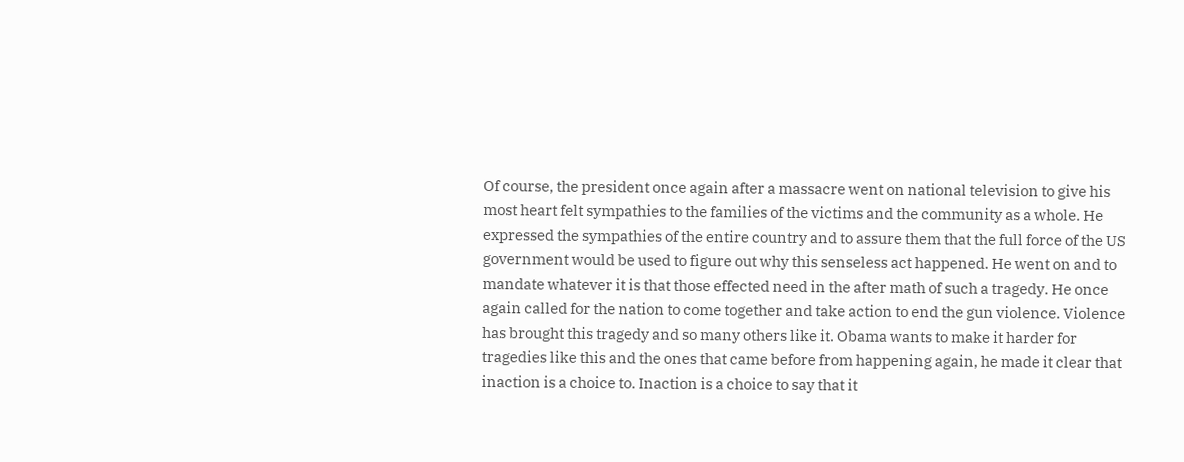Of course, the president once again after a massacre went on national television to give his most heart felt sympathies to the families of the victims and the community as a whole. He expressed the sympathies of the entire country and to assure them that the full force of the US government would be used to figure out why this senseless act happened. He went on and to mandate whatever it is that those effected need in the after math of such a tragedy. He once again called for the nation to come together and take action to end the gun violence. Violence has brought this tragedy and so many others like it. Obama wants to make it harder for tragedies like this and the ones that came before from happening again, he made it clear that inaction is a choice to. Inaction is a choice to say that it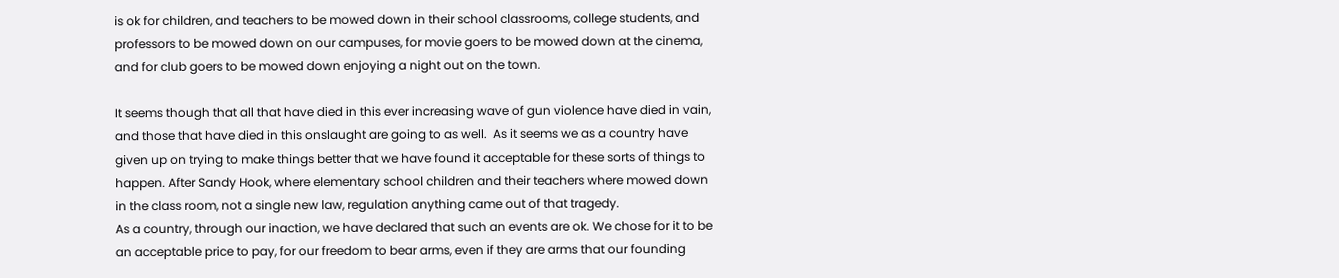is ok for children, and teachers to be mowed down in their school classrooms, college students, and professors to be mowed down on our campuses, for movie goers to be mowed down at the cinema, and for club goers to be mowed down enjoying a night out on the town.

It seems though that all that have died in this ever increasing wave of gun violence have died in vain, and those that have died in this onslaught are going to as well.  As it seems we as a country have given up on trying to make things better that we have found it acceptable for these sorts of things to happen. After Sandy Hook, where elementary school children and their teachers where mowed down in the class room, not a single new law, regulation anything came out of that tragedy.
As a country, through our inaction, we have declared that such an events are ok. We chose for it to be an acceptable price to pay, for our freedom to bear arms, even if they are arms that our founding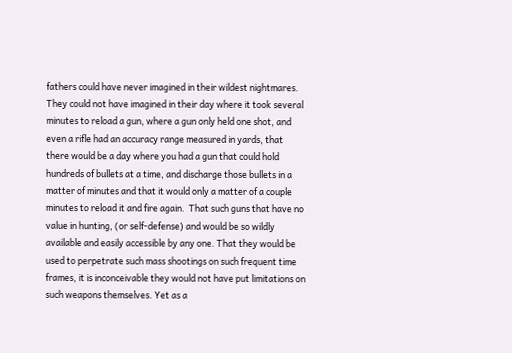fathers could have never imagined in their wildest nightmares. They could not have imagined in their day where it took several minutes to reload a gun, where a gun only held one shot, and even a rifle had an accuracy range measured in yards, that there would be a day where you had a gun that could hold hundreds of bullets at a time, and discharge those bullets in a matter of minutes and that it would only a matter of a couple minutes to reload it and fire again.  That such guns that have no value in hunting, (or self-defense) and would be so wildly available and easily accessible by any one. That they would be used to perpetrate such mass shootings on such frequent time frames, it is inconceivable they would not have put limitations on such weapons themselves. Yet as a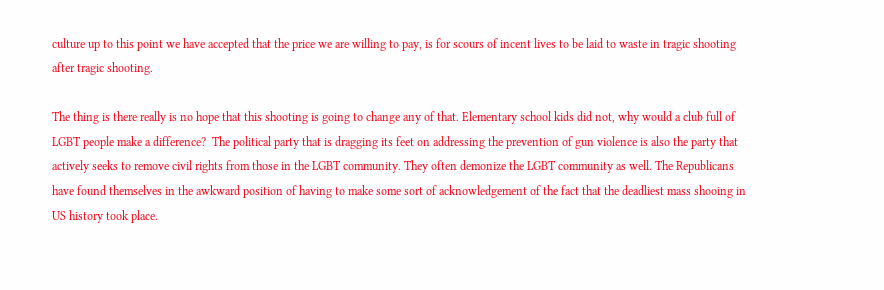culture up to this point we have accepted that the price we are willing to pay, is for scours of incent lives to be laid to waste in tragic shooting after tragic shooting.

The thing is there really is no hope that this shooting is going to change any of that. Elementary school kids did not, why would a club full of LGBT people make a difference?  The political party that is dragging its feet on addressing the prevention of gun violence is also the party that actively seeks to remove civil rights from those in the LGBT community. They often demonize the LGBT community as well. The Republicans have found themselves in the awkward position of having to make some sort of acknowledgement of the fact that the deadliest mass shooing in US history took place.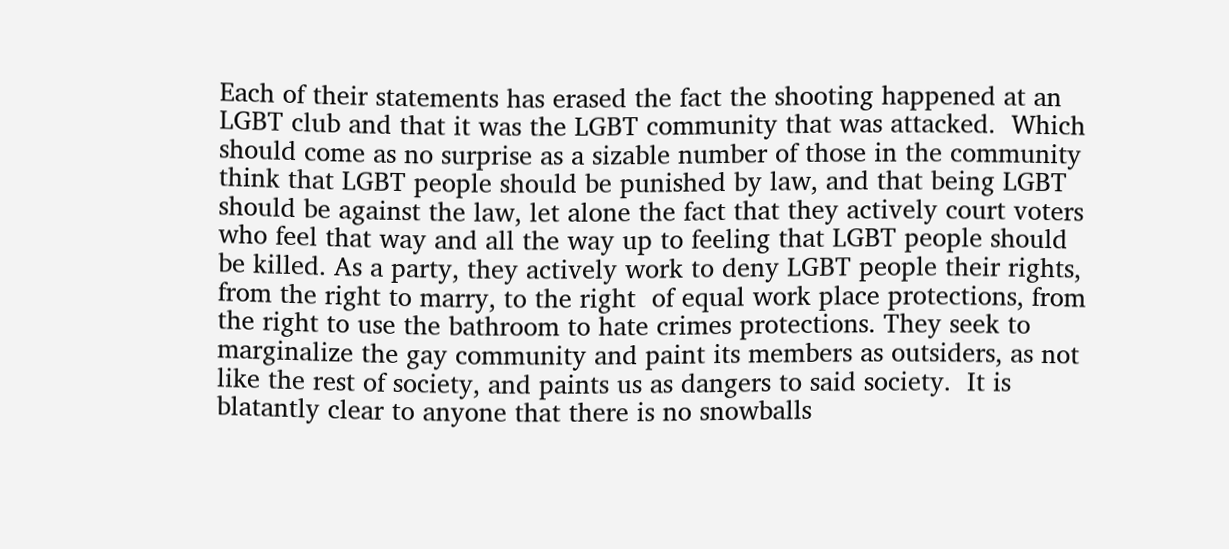Each of their statements has erased the fact the shooting happened at an LGBT club and that it was the LGBT community that was attacked.  Which should come as no surprise as a sizable number of those in the community think that LGBT people should be punished by law, and that being LGBT should be against the law, let alone the fact that they actively court voters who feel that way and all the way up to feeling that LGBT people should be killed. As a party, they actively work to deny LGBT people their rights, from the right to marry, to the right  of equal work place protections, from the right to use the bathroom to hate crimes protections. They seek to marginalize the gay community and paint its members as outsiders, as not like the rest of society, and paints us as dangers to said society.  It is blatantly clear to anyone that there is no snowballs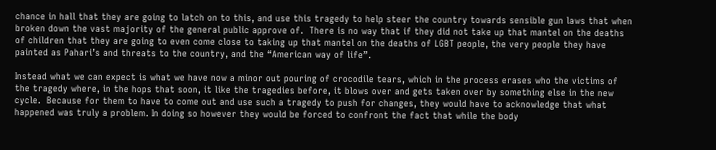chance in hall that they are going to latch on to this, and use this tragedy to help steer the country towards sensible gun laws that when broken down the vast majority of the general public approve of.  There is no way that if they did not take up that mantel on the deaths of children that they are going to even come close to taking up that mantel on the deaths of LGBT people, the very people they have painted as Pahari’s and threats to the country, and the “American way of life”.

Instead what we can expect is what we have now a minor out pouring of crocodile tears, which in the process erases who the victims of the tragedy where, in the hops that soon, it like the tragedies before, it blows over and gets taken over by something else in the new cycle.  Because for them to have to come out and use such a tragedy to push for changes, they would have to acknowledge that what happened was truly a problem. In doing so however they would be forced to confront the fact that while the body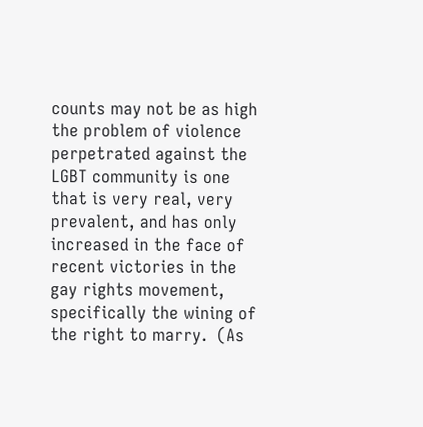counts may not be as high the problem of violence perpetrated against the LGBT community is one that is very real, very prevalent, and has only increased in the face of recent victories in the gay rights movement, specifically the wining of the right to marry.  (As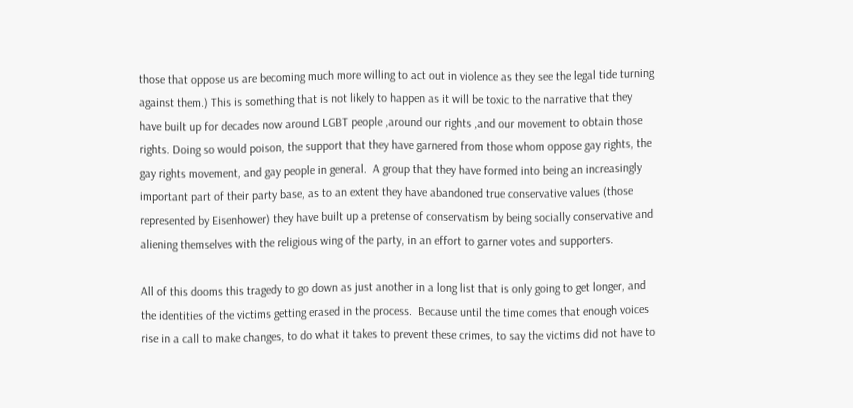those that oppose us are becoming much more willing to act out in violence as they see the legal tide turning against them.) This is something that is not likely to happen as it will be toxic to the narrative that they have built up for decades now around LGBT people ,around our rights ,and our movement to obtain those rights. Doing so would poison, the support that they have garnered from those whom oppose gay rights, the gay rights movement, and gay people in general.  A group that they have formed into being an increasingly important part of their party base, as to an extent they have abandoned true conservative values (those represented by Eisenhower) they have built up a pretense of conservatism by being socially conservative and aliening themselves with the religious wing of the party, in an effort to garner votes and supporters.

All of this dooms this tragedy to go down as just another in a long list that is only going to get longer, and the identities of the victims getting erased in the process.  Because until the time comes that enough voices rise in a call to make changes, to do what it takes to prevent these crimes, to say the victims did not have to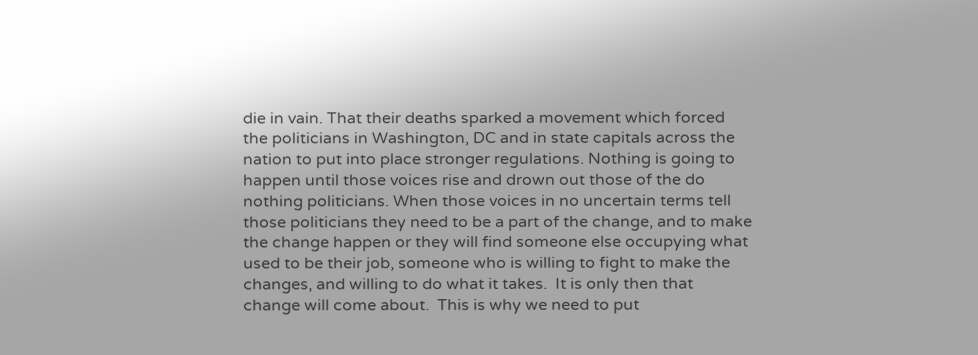die in vain. That their deaths sparked a movement which forced the politicians in Washington, DC and in state capitals across the nation to put into place stronger regulations. Nothing is going to happen until those voices rise and drown out those of the do nothing politicians. When those voices in no uncertain terms tell those politicians they need to be a part of the change, and to make the change happen or they will find someone else occupying what used to be their job, someone who is willing to fight to make the changes, and willing to do what it takes.  It is only then that change will come about.  This is why we need to put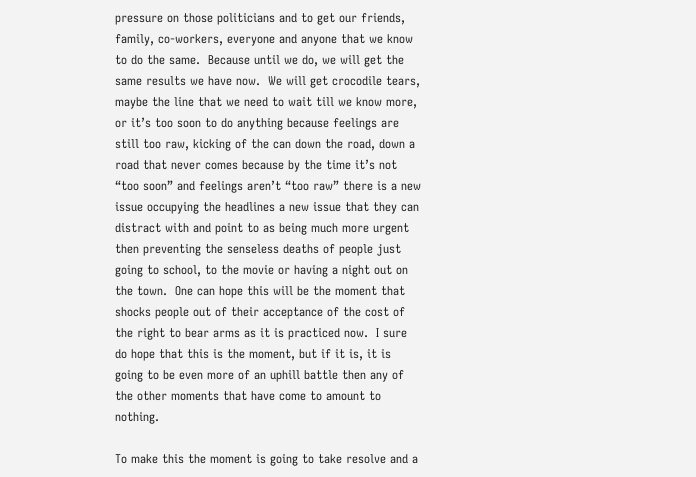pressure on those politicians and to get our friends, family, co-workers, everyone and anyone that we know to do the same.  Because until we do, we will get the same results we have now.  We will get crocodile tears, maybe the line that we need to wait till we know more, or it’s too soon to do anything because feelings are still too raw, kicking of the can down the road, down a road that never comes because by the time it’s not “too soon” and feelings aren’t “too raw” there is a new issue occupying the headlines a new issue that they can distract with and point to as being much more urgent then preventing the senseless deaths of people just going to school, to the movie or having a night out on the town.  One can hope this will be the moment that shocks people out of their acceptance of the cost of the right to bear arms as it is practiced now.  I sure do hope that this is the moment, but if it is, it is going to be even more of an uphill battle then any of the other moments that have come to amount to nothing.

To make this the moment is going to take resolve and a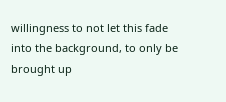willingness to not let this fade into the background, to only be brought up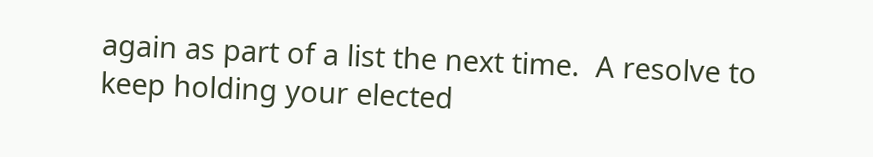again as part of a list the next time.  A resolve to keep holding your elected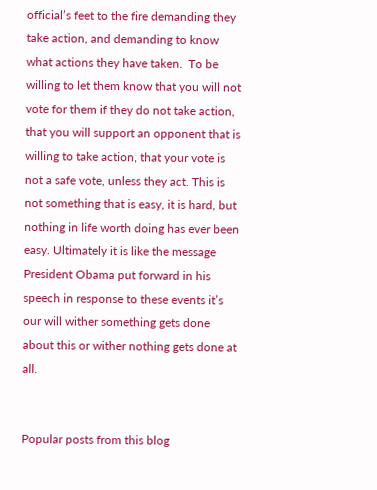official’s feet to the fire demanding they take action, and demanding to know what actions they have taken.  To be willing to let them know that you will not vote for them if they do not take action, that you will support an opponent that is willing to take action, that your vote is not a safe vote, unless they act. This is not something that is easy, it is hard, but nothing in life worth doing has ever been easy. Ultimately it is like the message President Obama put forward in his speech in response to these events it’s our will wither something gets done about this or wither nothing gets done at all.


Popular posts from this blog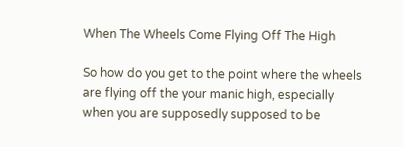When The Wheels Come Flying Off The High

So how do you get to the point where the wheels are flying off the your manic high, especially when you are supposedly supposed to be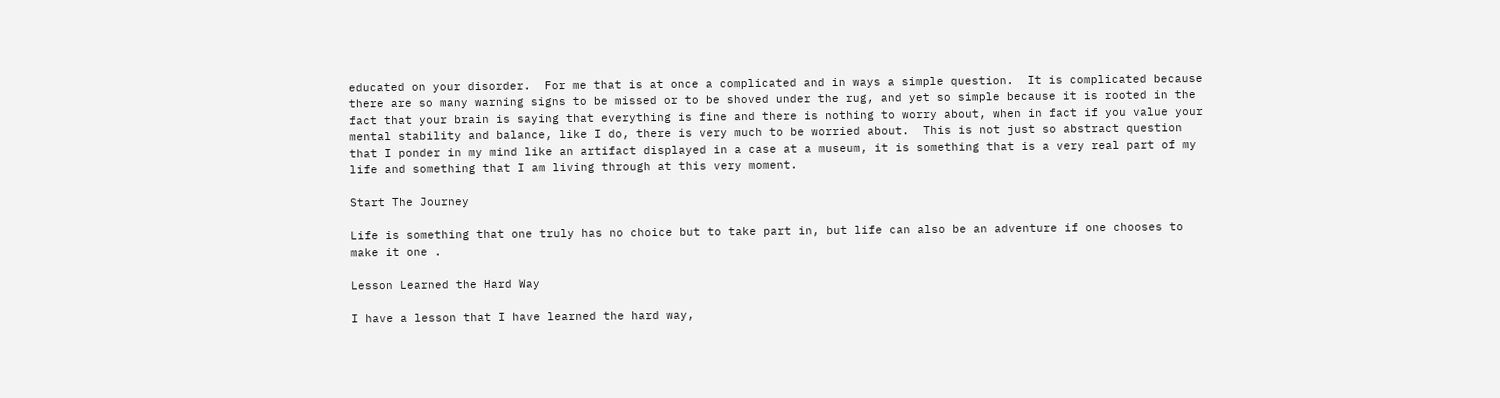educated on your disorder.  For me that is at once a complicated and in ways a simple question.  It is complicated because there are so many warning signs to be missed or to be shoved under the rug, and yet so simple because it is rooted in the fact that your brain is saying that everything is fine and there is nothing to worry about, when in fact if you value your mental stability and balance, like I do, there is very much to be worried about.  This is not just so abstract question that I ponder in my mind like an artifact displayed in a case at a museum, it is something that is a very real part of my life and something that I am living through at this very moment.

Start The Journey

Life is something that one truly has no choice but to take part in, but life can also be an adventure if one chooses to make it one .

Lesson Learned the Hard Way

I have a lesson that I have learned the hard way,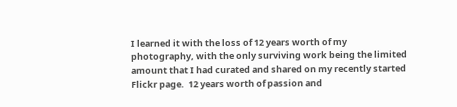I learned it with the loss of 12 years worth of my photography, with the only surviving work being the limited amount that I had curated and shared on my recently started Flickr page.  12 years worth of passion and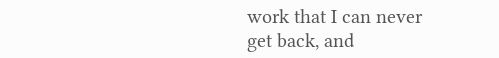work that I can never get back, and